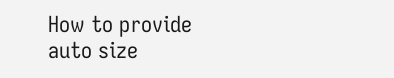How to provide auto size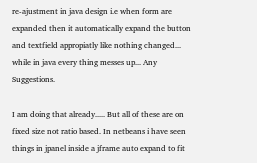re-ajustment in java design i.e when form are expanded then it automatically expand the button and textfield appropiatly like nothing changed... while in java every thing messes up... Any Suggestions.

I am doing that already..... But all of these are on fixed size not ratio based. In netbeans i have seen things in jpanel inside a jframe auto expand to fit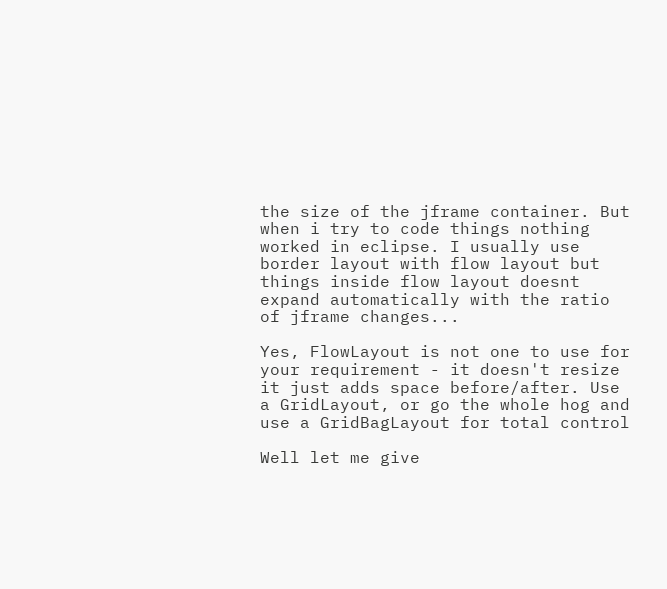the size of the jframe container. But when i try to code things nothing worked in eclipse. I usually use border layout with flow layout but things inside flow layout doesnt expand automatically with the ratio of jframe changes...

Yes, FlowLayout is not one to use for your requirement - it doesn't resize it just adds space before/after. Use a GridLayout, or go the whole hog and use a GridBagLayout for total control

Well let me give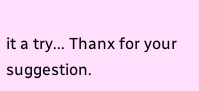it a try... Thanx for your suggestion.